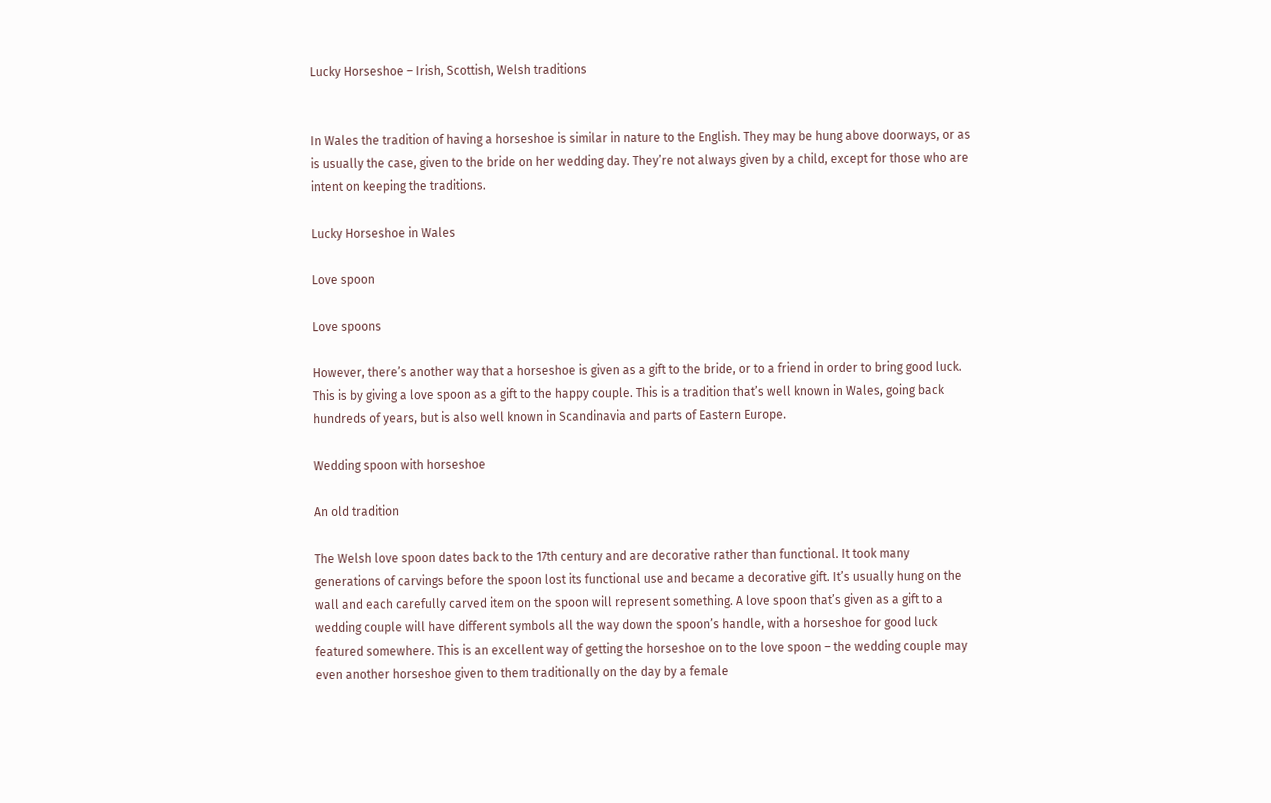Lucky Horseshoe – Irish, Scottish, Welsh traditions


In Wales the tradition of having a horseshoe is similar in nature to the English. They may be hung above doorways, or as is usually the case, given to the bride on her wedding day. They’re not always given by a child, except for those who are intent on keeping the traditions.

Lucky Horseshoe in Wales

Love spoon

Love spoons

However, there’s another way that a horseshoe is given as a gift to the bride, or to a friend in order to bring good luck. This is by giving a love spoon as a gift to the happy couple. This is a tradition that’s well known in Wales, going back hundreds of years, but is also well known in Scandinavia and parts of Eastern Europe.

Wedding spoon with horseshoe

An old tradition

The Welsh love spoon dates back to the 17th century and are decorative rather than functional. It took many generations of carvings before the spoon lost its functional use and became a decorative gift. It’s usually hung on the wall and each carefully carved item on the spoon will represent something. A love spoon that’s given as a gift to a wedding couple will have different symbols all the way down the spoon’s handle, with a horseshoe for good luck featured somewhere. This is an excellent way of getting the horseshoe on to the love spoon – the wedding couple may even another horseshoe given to them traditionally on the day by a female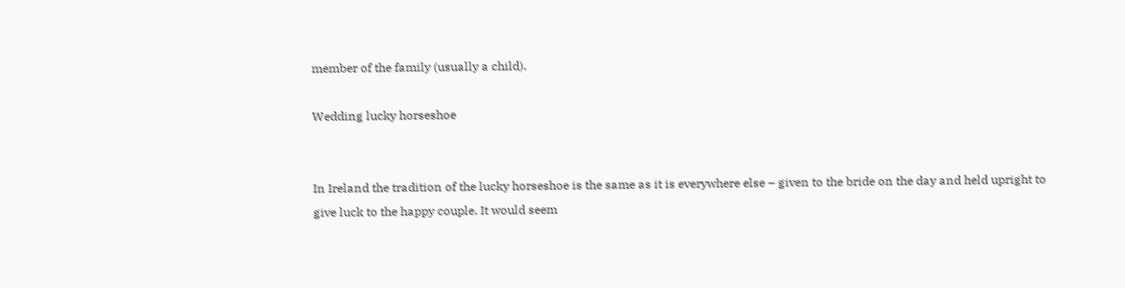member of the family (usually a child).

Wedding lucky horseshoe


In Ireland the tradition of the lucky horseshoe is the same as it is everywhere else – given to the bride on the day and held upright to give luck to the happy couple. It would seem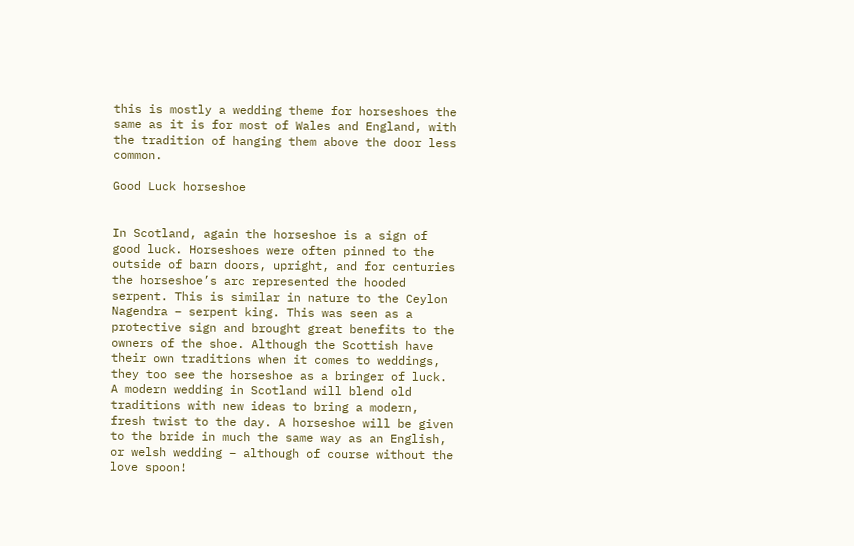this is mostly a wedding theme for horseshoes the same as it is for most of Wales and England, with the tradition of hanging them above the door less common.

Good Luck horseshoe


In Scotland, again the horseshoe is a sign of good luck. Horseshoes were often pinned to the outside of barn doors, upright, and for centuries the horseshoe’s arc represented the hooded serpent. This is similar in nature to the Ceylon Nagendra – serpent king. This was seen as a protective sign and brought great benefits to the owners of the shoe. Although the Scottish have their own traditions when it comes to weddings, they too see the horseshoe as a bringer of luck. A modern wedding in Scotland will blend old traditions with new ideas to bring a modern, fresh twist to the day. A horseshoe will be given to the bride in much the same way as an English, or welsh wedding – although of course without the love spoon!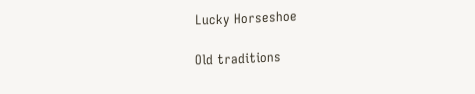Lucky Horseshoe

Old traditions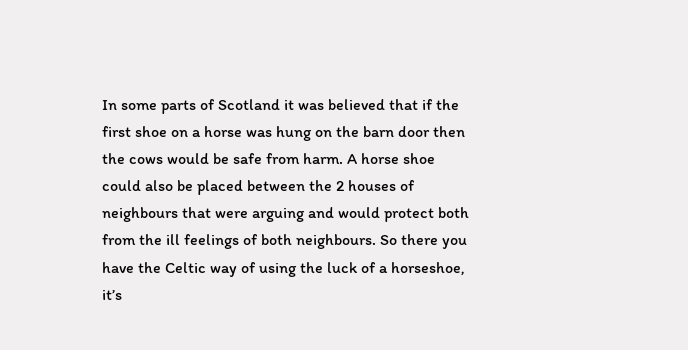In some parts of Scotland it was believed that if the first shoe on a horse was hung on the barn door then the cows would be safe from harm. A horse shoe could also be placed between the 2 houses of neighbours that were arguing and would protect both from the ill feelings of both neighbours. So there you have the Celtic way of using the luck of a horseshoe, it’s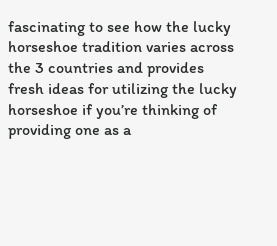fascinating to see how the lucky horseshoe tradition varies across the 3 countries and provides fresh ideas for utilizing the lucky horseshoe if you’re thinking of providing one as a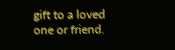gift to a loved one or friend.